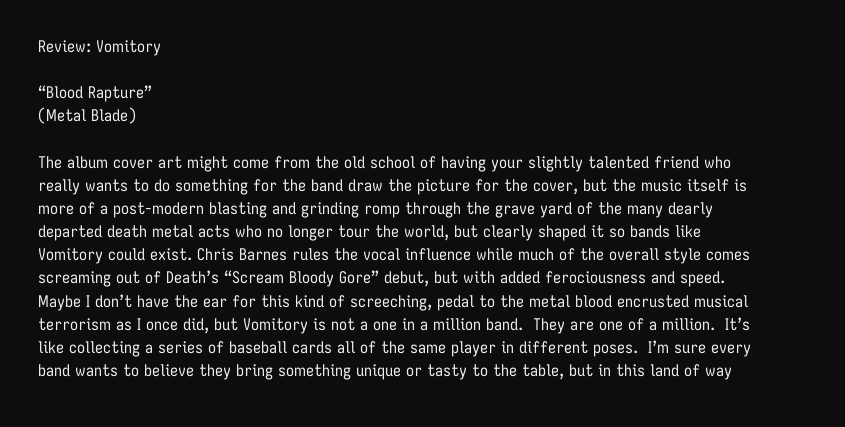Review: Vomitory

“Blood Rapture”
(Metal Blade)

The album cover art might come from the old school of having your slightly talented friend who really wants to do something for the band draw the picture for the cover, but the music itself is more of a post-modern blasting and grinding romp through the grave yard of the many dearly departed death metal acts who no longer tour the world, but clearly shaped it so bands like Vomitory could exist. Chris Barnes rules the vocal influence while much of the overall style comes screaming out of Death’s “Scream Bloody Gore” debut, but with added ferociousness and speed. Maybe I don’t have the ear for this kind of screeching, pedal to the metal blood encrusted musical terrorism as I once did, but Vomitory is not a one in a million band.  They are one of a million.  It’s like collecting a series of baseball cards all of the same player in different poses.  I’m sure every band wants to believe they bring something unique or tasty to the table, but in this land of way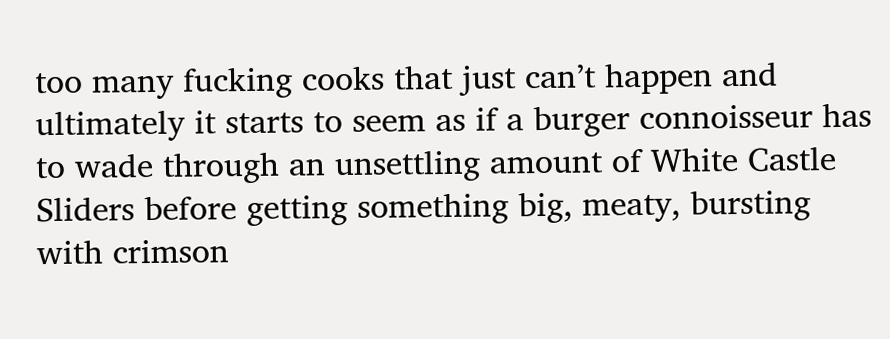too many fucking cooks that just can’t happen and ultimately it starts to seem as if a burger connoisseur has to wade through an unsettling amount of White Castle Sliders before getting something big, meaty, bursting with crimson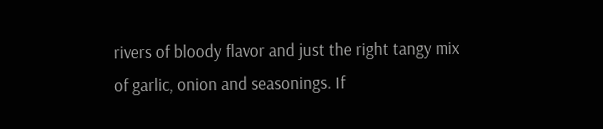rivers of bloody flavor and just the right tangy mix of garlic, onion and seasonings. If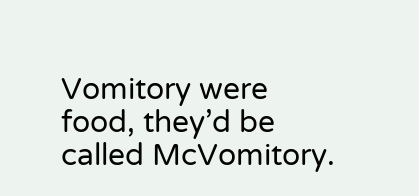Vomitory were food, they’d be called McVomitory.